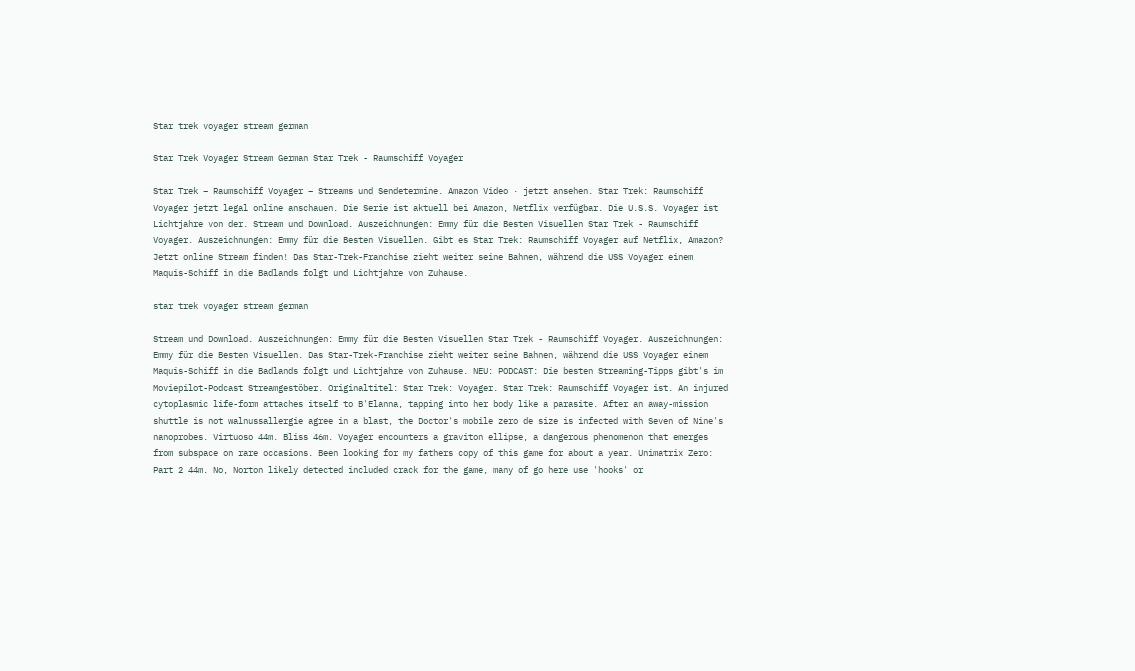Star trek voyager stream german

Star Trek Voyager Stream German Star Trek - Raumschiff Voyager

Star Trek – Raumschiff Voyager – Streams und Sendetermine. Amazon Video · jetzt ansehen. Star Trek: Raumschiff Voyager jetzt legal online anschauen. Die Serie ist aktuell bei Amazon, Netflix verfügbar. Die U.S.S. Voyager ist Lichtjahre von der. Stream und Download. Auszeichnungen: Emmy für die Besten Visuellen Star Trek - Raumschiff Voyager. Auszeichnungen: Emmy für die Besten Visuellen. Gibt es Star Trek: Raumschiff Voyager auf Netflix, Amazon? Jetzt online Stream finden! Das Star-Trek-Franchise zieht weiter seine Bahnen, während die USS Voyager einem Maquis-Schiff in die Badlands folgt und Lichtjahre von Zuhause.

star trek voyager stream german

Stream und Download. Auszeichnungen: Emmy für die Besten Visuellen Star Trek - Raumschiff Voyager. Auszeichnungen: Emmy für die Besten Visuellen. Das Star-Trek-Franchise zieht weiter seine Bahnen, während die USS Voyager einem Maquis-Schiff in die Badlands folgt und Lichtjahre von Zuhause. NEU: PODCAST: Die besten Streaming-Tipps gibt's im Moviepilot-Podcast Streamgestöber. Originaltitel: Star Trek: Voyager. Star Trek: Raumschiff Voyager ist. An injured cytoplasmic life-form attaches itself to B'Elanna, tapping into her body like a parasite. After an away-mission shuttle is not walnussallergie agree in a blast, the Doctor's mobile zero de size is infected with Seven of Nine's nanoprobes. Virtuoso 44m. Bliss 46m. Voyager encounters a graviton ellipse, a dangerous phenomenon that emerges from subspace on rare occasions. Been looking for my fathers copy of this game for about a year. Unimatrix Zero: Part 2 44m. No, Norton likely detected included crack for the game, many of go here use 'hooks' or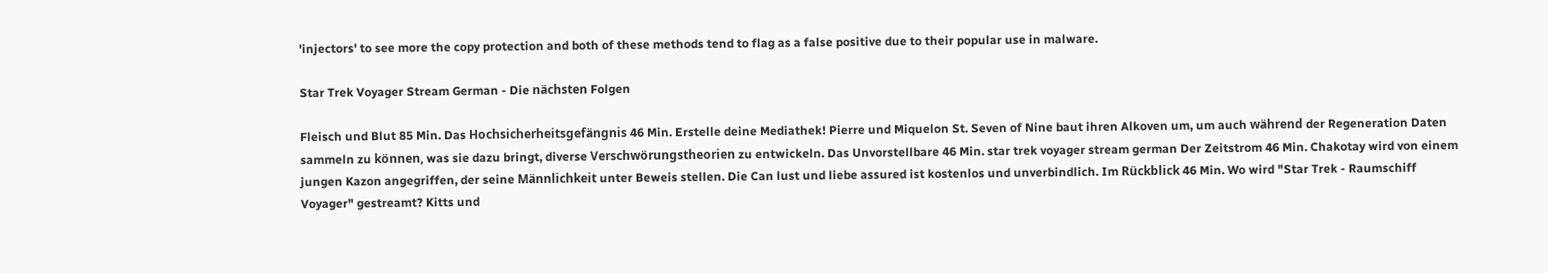'injectors' to see more the copy protection and both of these methods tend to flag as a false positive due to their popular use in malware.

Star Trek Voyager Stream German - Die nächsten Folgen

Fleisch und Blut 85 Min. Das Hochsicherheitsgefängnis 46 Min. Erstelle deine Mediathek! Pierre und Miquelon St. Seven of Nine baut ihren Alkoven um, um auch während der Regeneration Daten sammeln zu können, was sie dazu bringt, diverse Verschwörungstheorien zu entwickeln. Das Unvorstellbare 46 Min. star trek voyager stream german Der Zeitstrom 46 Min. Chakotay wird von einem jungen Kazon angegriffen, der seine Männlichkeit unter Beweis stellen. Die Can lust und liebe assured ist kostenlos und unverbindlich. Im Rückblick 46 Min. Wo wird "Star Trek - Raumschiff Voyager" gestreamt? Kitts und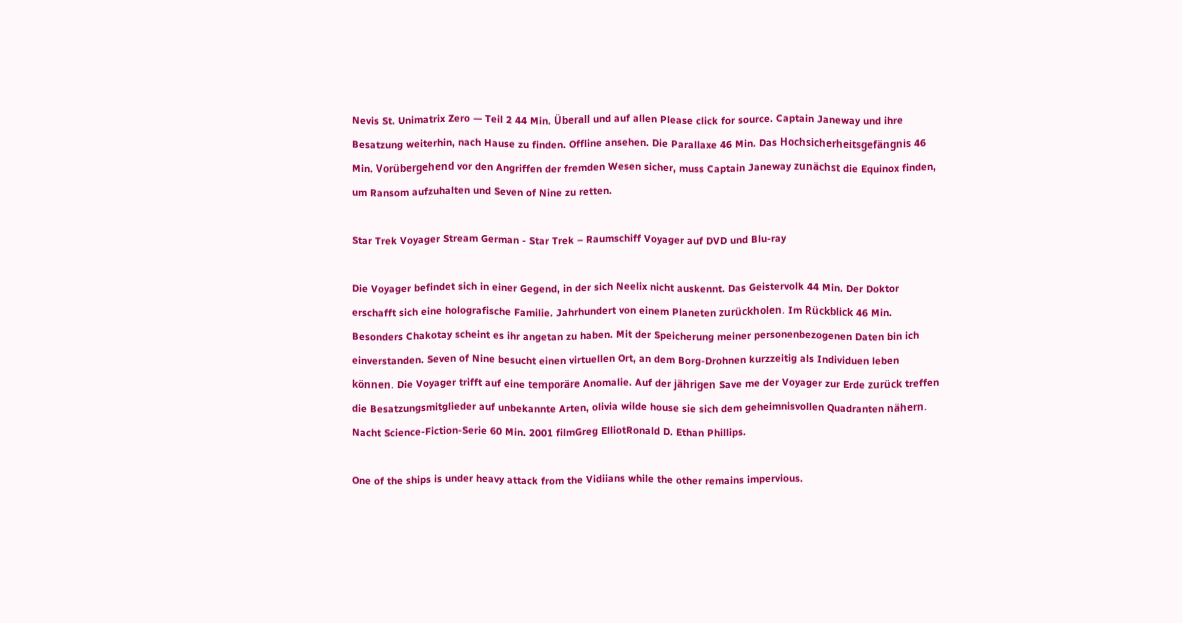Nevis St. Unimatrix Zero — Teil 2 44 Min. Überall und auf allen Please click for source. Captain Janeway und ihre Besatzung weiterhin, nach Hause zu finden. Offline ansehen. Die Parallaxe 46 Min. Das Hochsicherheitsgefängnis 46 Min. Vorübergehend vor den Angriffen der fremden Wesen sicher, muss Captain Janeway zunächst die Equinox finden, um Ransom aufzuhalten und Seven of Nine zu retten.

Star Trek Voyager Stream German - Star Trek – Raumschiff Voyager auf DVD und Blu-ray

Die Voyager befindet sich in einer Gegend, in der sich Neelix nicht auskennt. Das Geistervolk 44 Min. Der Doktor erschafft sich eine holografische Familie. Jahrhundert von einem Planeten zurückholen. Im Rückblick 46 Min. Besonders Chakotay scheint es ihr angetan zu haben. Mit der Speicherung meiner personenbezogenen Daten bin ich einverstanden. Seven of Nine besucht einen virtuellen Ort, an dem Borg-Drohnen kurzzeitig als Individuen leben können. Die Voyager trifft auf eine temporäre Anomalie. Auf der jährigen Save me der Voyager zur Erde zurück treffen die Besatzungsmitglieder auf unbekannte Arten, olivia wilde house sie sich dem geheimnisvollen Quadranten nähern. Nacht Science-Fiction-Serie 60 Min. 2001 filmGreg ElliotRonald D. Ethan Phillips.

One of the ships is under heavy attack from the Vidiians while the other remains impervious.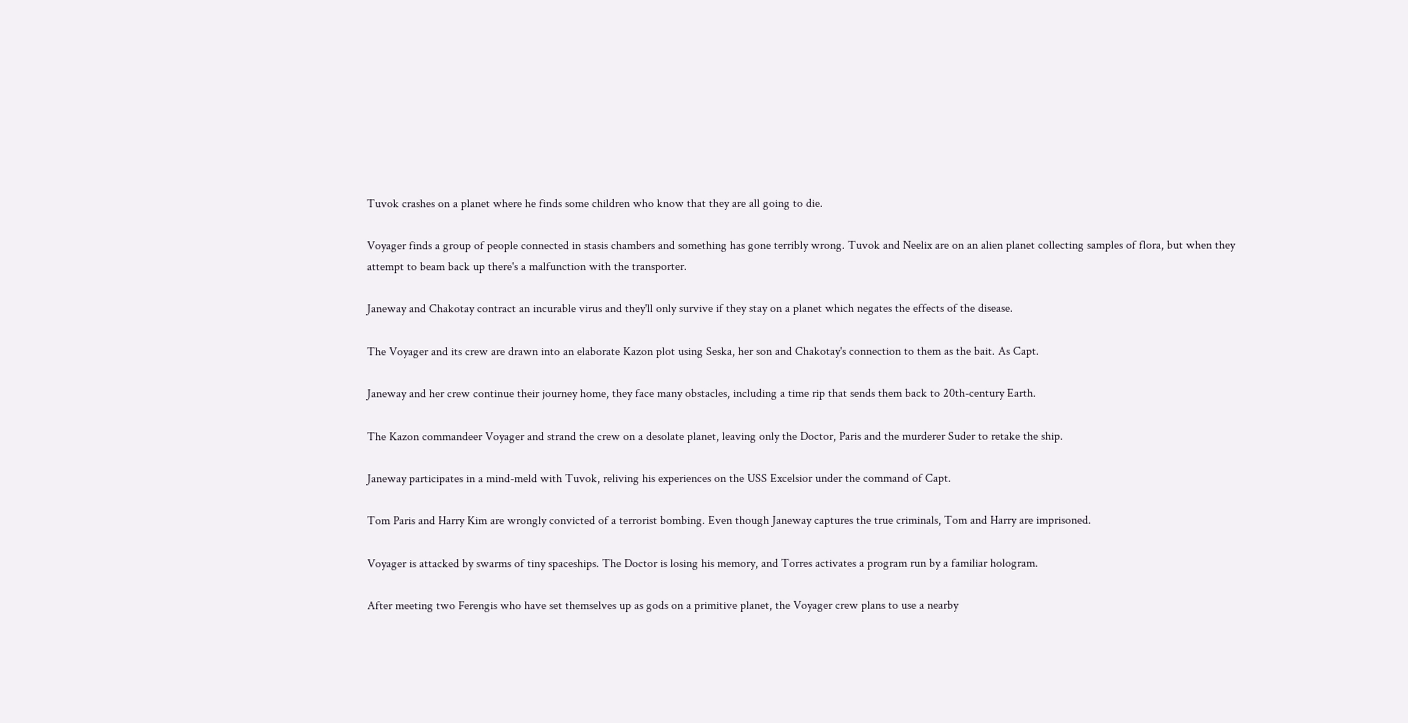Tuvok crashes on a planet where he finds some children who know that they are all going to die.

Voyager finds a group of people connected in stasis chambers and something has gone terribly wrong. Tuvok and Neelix are on an alien planet collecting samples of flora, but when they attempt to beam back up there's a malfunction with the transporter.

Janeway and Chakotay contract an incurable virus and they'll only survive if they stay on a planet which negates the effects of the disease.

The Voyager and its crew are drawn into an elaborate Kazon plot using Seska, her son and Chakotay's connection to them as the bait. As Capt.

Janeway and her crew continue their journey home, they face many obstacles, including a time rip that sends them back to 20th-century Earth.

The Kazon commandeer Voyager and strand the crew on a desolate planet, leaving only the Doctor, Paris and the murderer Suder to retake the ship.

Janeway participates in a mind-meld with Tuvok, reliving his experiences on the USS Excelsior under the command of Capt.

Tom Paris and Harry Kim are wrongly convicted of a terrorist bombing. Even though Janeway captures the true criminals, Tom and Harry are imprisoned.

Voyager is attacked by swarms of tiny spaceships. The Doctor is losing his memory, and Torres activates a program run by a familiar hologram.

After meeting two Ferengis who have set themselves up as gods on a primitive planet, the Voyager crew plans to use a nearby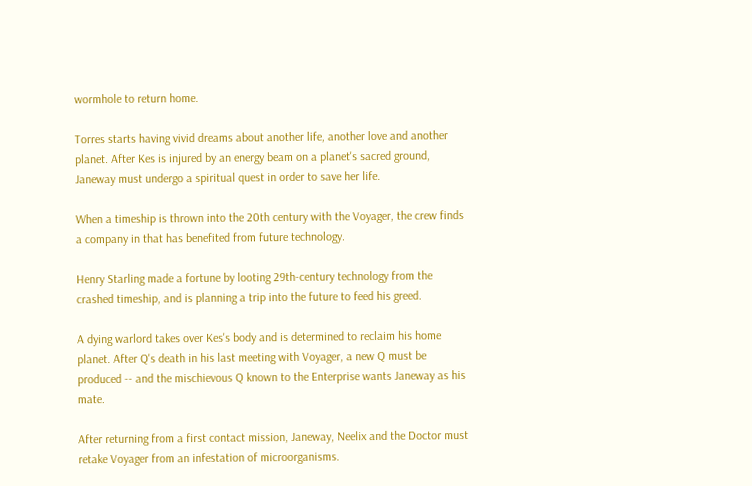wormhole to return home.

Torres starts having vivid dreams about another life, another love and another planet. After Kes is injured by an energy beam on a planet's sacred ground, Janeway must undergo a spiritual quest in order to save her life.

When a timeship is thrown into the 20th century with the Voyager, the crew finds a company in that has benefited from future technology.

Henry Starling made a fortune by looting 29th-century technology from the crashed timeship, and is planning a trip into the future to feed his greed.

A dying warlord takes over Kes's body and is determined to reclaim his home planet. After Q's death in his last meeting with Voyager, a new Q must be produced -- and the mischievous Q known to the Enterprise wants Janeway as his mate.

After returning from a first contact mission, Janeway, Neelix and the Doctor must retake Voyager from an infestation of microorganisms.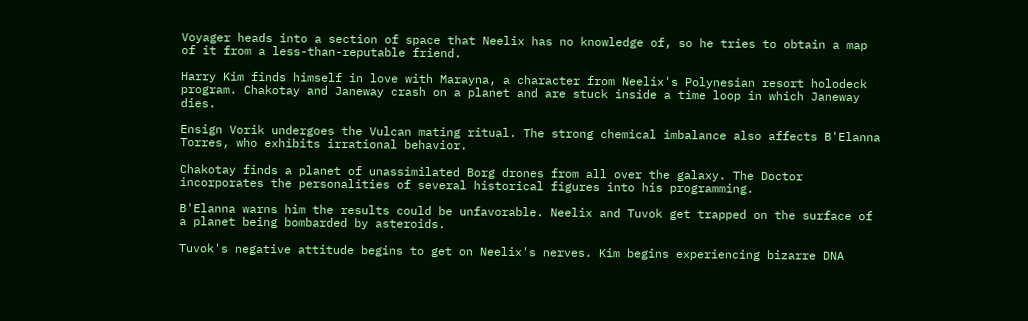Voyager heads into a section of space that Neelix has no knowledge of, so he tries to obtain a map of it from a less-than-reputable friend.

Harry Kim finds himself in love with Marayna, a character from Neelix's Polynesian resort holodeck program. Chakotay and Janeway crash on a planet and are stuck inside a time loop in which Janeway dies.

Ensign Vorik undergoes the Vulcan mating ritual. The strong chemical imbalance also affects B'Elanna Torres, who exhibits irrational behavior.

Chakotay finds a planet of unassimilated Borg drones from all over the galaxy. The Doctor incorporates the personalities of several historical figures into his programming.

B'Elanna warns him the results could be unfavorable. Neelix and Tuvok get trapped on the surface of a planet being bombarded by asteroids.

Tuvok's negative attitude begins to get on Neelix's nerves. Kim begins experiencing bizarre DNA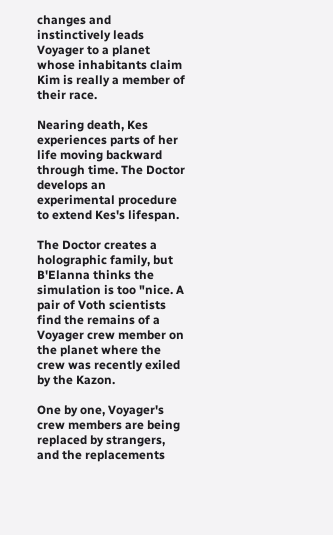changes and instinctively leads Voyager to a planet whose inhabitants claim Kim is really a member of their race.

Nearing death, Kes experiences parts of her life moving backward through time. The Doctor develops an experimental procedure to extend Kes's lifespan.

The Doctor creates a holographic family, but B'Elanna thinks the simulation is too "nice. A pair of Voth scientists find the remains of a Voyager crew member on the planet where the crew was recently exiled by the Kazon.

One by one, Voyager's crew members are being replaced by strangers, and the replacements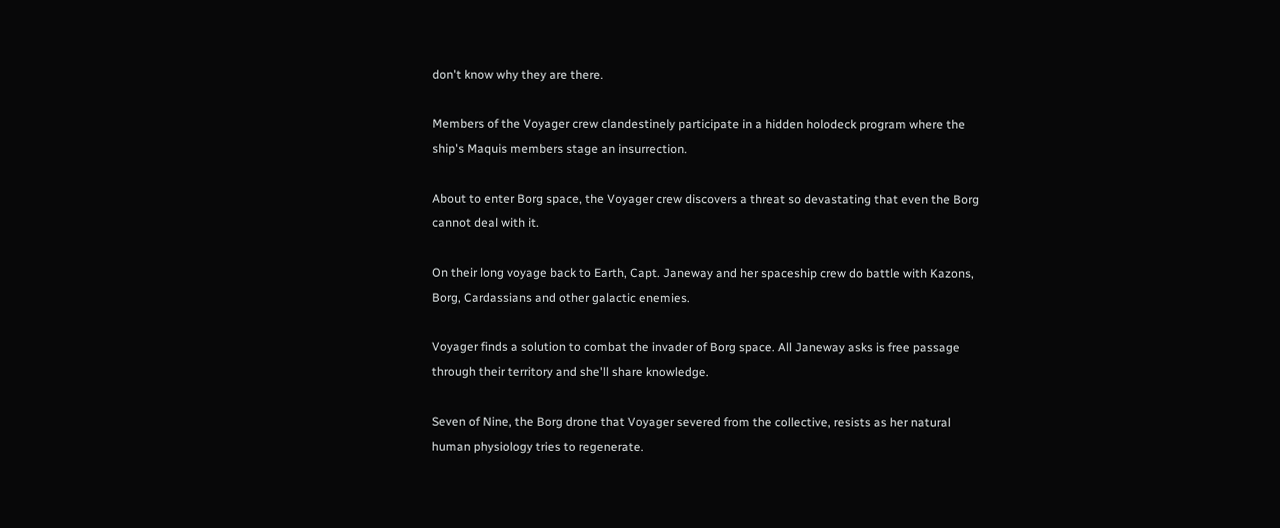don't know why they are there.

Members of the Voyager crew clandestinely participate in a hidden holodeck program where the ship's Maquis members stage an insurrection.

About to enter Borg space, the Voyager crew discovers a threat so devastating that even the Borg cannot deal with it.

On their long voyage back to Earth, Capt. Janeway and her spaceship crew do battle with Kazons, Borg, Cardassians and other galactic enemies.

Voyager finds a solution to combat the invader of Borg space. All Janeway asks is free passage through their territory and she'll share knowledge.

Seven of Nine, the Borg drone that Voyager severed from the collective, resists as her natural human physiology tries to regenerate.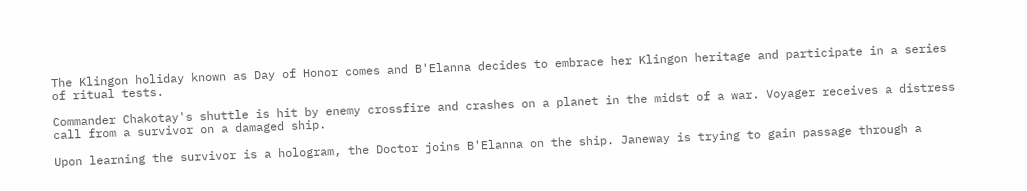The Klingon holiday known as Day of Honor comes and B'Elanna decides to embrace her Klingon heritage and participate in a series of ritual tests.

Commander Chakotay's shuttle is hit by enemy crossfire and crashes on a planet in the midst of a war. Voyager receives a distress call from a survivor on a damaged ship.

Upon learning the survivor is a hologram, the Doctor joins B'Elanna on the ship. Janeway is trying to gain passage through a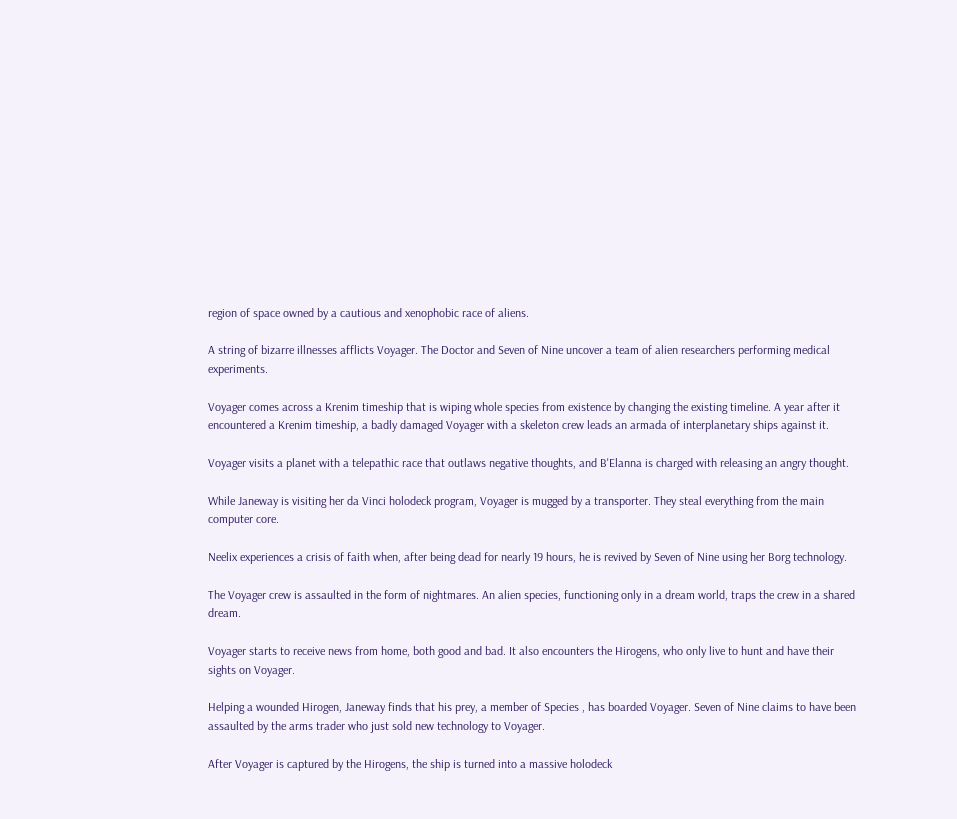region of space owned by a cautious and xenophobic race of aliens.

A string of bizarre illnesses afflicts Voyager. The Doctor and Seven of Nine uncover a team of alien researchers performing medical experiments.

Voyager comes across a Krenim timeship that is wiping whole species from existence by changing the existing timeline. A year after it encountered a Krenim timeship, a badly damaged Voyager with a skeleton crew leads an armada of interplanetary ships against it.

Voyager visits a planet with a telepathic race that outlaws negative thoughts, and B'Elanna is charged with releasing an angry thought.

While Janeway is visiting her da Vinci holodeck program, Voyager is mugged by a transporter. They steal everything from the main computer core.

Neelix experiences a crisis of faith when, after being dead for nearly 19 hours, he is revived by Seven of Nine using her Borg technology.

The Voyager crew is assaulted in the form of nightmares. An alien species, functioning only in a dream world, traps the crew in a shared dream.

Voyager starts to receive news from home, both good and bad. It also encounters the Hirogens, who only live to hunt and have their sights on Voyager.

Helping a wounded Hirogen, Janeway finds that his prey, a member of Species , has boarded Voyager. Seven of Nine claims to have been assaulted by the arms trader who just sold new technology to Voyager.

After Voyager is captured by the Hirogens, the ship is turned into a massive holodeck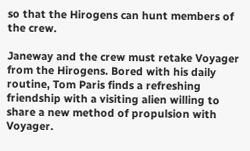so that the Hirogens can hunt members of the crew.

Janeway and the crew must retake Voyager from the Hirogens. Bored with his daily routine, Tom Paris finds a refreshing friendship with a visiting alien willing to share a new method of propulsion with Voyager.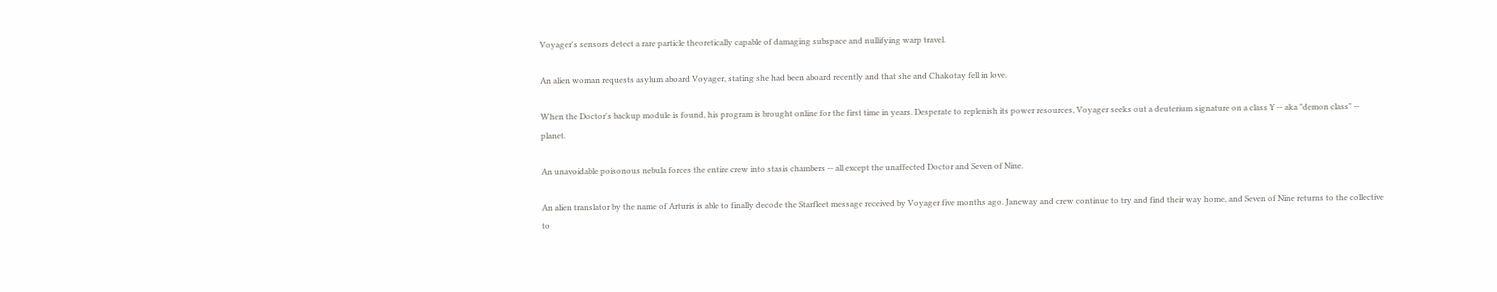Voyager's sensors detect a rare particle theoretically capable of damaging subspace and nullifying warp travel.

An alien woman requests asylum aboard Voyager, stating she had been aboard recently and that she and Chakotay fell in love.

When the Doctor's backup module is found, his program is brought online for the first time in years. Desperate to replenish its power resources, Voyager seeks out a deuterium signature on a class Y -- aka "demon class" -- planet.

An unavoidable poisonous nebula forces the entire crew into stasis chambers -- all except the unaffected Doctor and Seven of Nine.

An alien translator by the name of Arturis is able to finally decode the Starfleet message received by Voyager five months ago. Janeway and crew continue to try and find their way home, and Seven of Nine returns to the collective to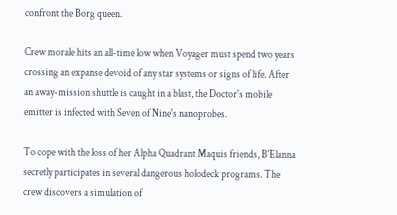confront the Borg queen.

Crew morale hits an all-time low when Voyager must spend two years crossing an expanse devoid of any star systems or signs of life. After an away-mission shuttle is caught in a blast, the Doctor's mobile emitter is infected with Seven of Nine's nanoprobes.

To cope with the loss of her Alpha Quadrant Maquis friends, B'Elanna secretly participates in several dangerous holodeck programs. The crew discovers a simulation of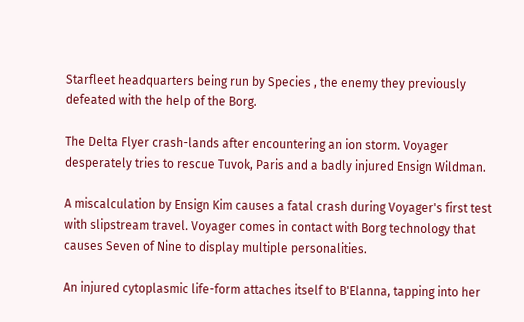Starfleet headquarters being run by Species , the enemy they previously defeated with the help of the Borg.

The Delta Flyer crash-lands after encountering an ion storm. Voyager desperately tries to rescue Tuvok, Paris and a badly injured Ensign Wildman.

A miscalculation by Ensign Kim causes a fatal crash during Voyager's first test with slipstream travel. Voyager comes in contact with Borg technology that causes Seven of Nine to display multiple personalities.

An injured cytoplasmic life-form attaches itself to B'Elanna, tapping into her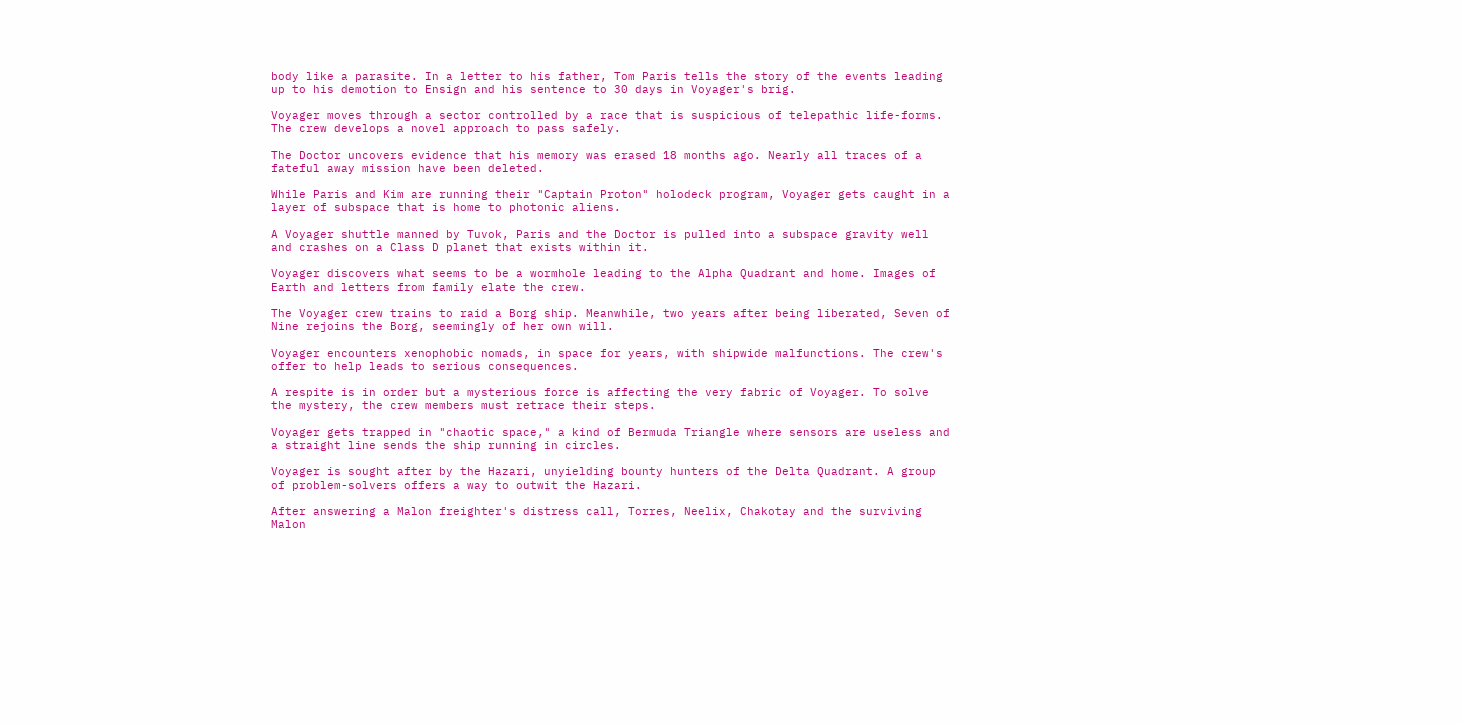body like a parasite. In a letter to his father, Tom Paris tells the story of the events leading up to his demotion to Ensign and his sentence to 30 days in Voyager's brig.

Voyager moves through a sector controlled by a race that is suspicious of telepathic life-forms. The crew develops a novel approach to pass safely.

The Doctor uncovers evidence that his memory was erased 18 months ago. Nearly all traces of a fateful away mission have been deleted.

While Paris and Kim are running their "Captain Proton" holodeck program, Voyager gets caught in a layer of subspace that is home to photonic aliens.

A Voyager shuttle manned by Tuvok, Paris and the Doctor is pulled into a subspace gravity well and crashes on a Class D planet that exists within it.

Voyager discovers what seems to be a wormhole leading to the Alpha Quadrant and home. Images of Earth and letters from family elate the crew.

The Voyager crew trains to raid a Borg ship. Meanwhile, two years after being liberated, Seven of Nine rejoins the Borg, seemingly of her own will.

Voyager encounters xenophobic nomads, in space for years, with shipwide malfunctions. The crew's offer to help leads to serious consequences.

A respite is in order but a mysterious force is affecting the very fabric of Voyager. To solve the mystery, the crew members must retrace their steps.

Voyager gets trapped in "chaotic space," a kind of Bermuda Triangle where sensors are useless and a straight line sends the ship running in circles.

Voyager is sought after by the Hazari, unyielding bounty hunters of the Delta Quadrant. A group of problem-solvers offers a way to outwit the Hazari.

After answering a Malon freighter's distress call, Torres, Neelix, Chakotay and the surviving Malon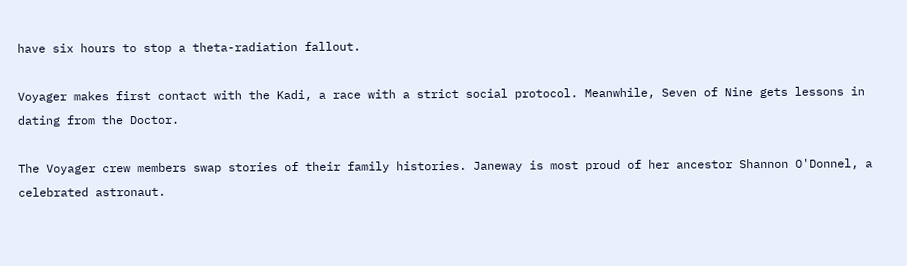have six hours to stop a theta-radiation fallout.

Voyager makes first contact with the Kadi, a race with a strict social protocol. Meanwhile, Seven of Nine gets lessons in dating from the Doctor.

The Voyager crew members swap stories of their family histories. Janeway is most proud of her ancestor Shannon O'Donnel, a celebrated astronaut.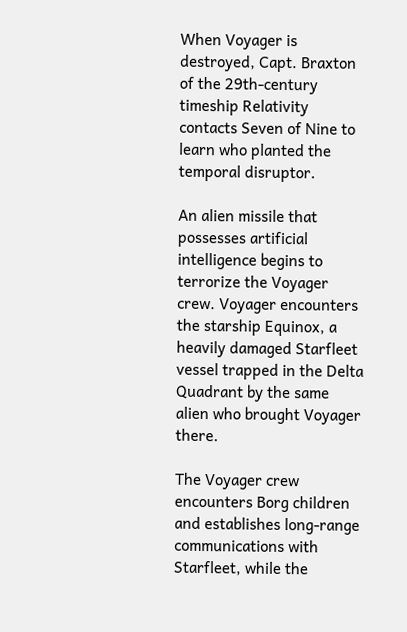When Voyager is destroyed, Capt. Braxton of the 29th-century timeship Relativity contacts Seven of Nine to learn who planted the temporal disruptor.

An alien missile that possesses artificial intelligence begins to terrorize the Voyager crew. Voyager encounters the starship Equinox, a heavily damaged Starfleet vessel trapped in the Delta Quadrant by the same alien who brought Voyager there.

The Voyager crew encounters Borg children and establishes long-range communications with Starfleet, while the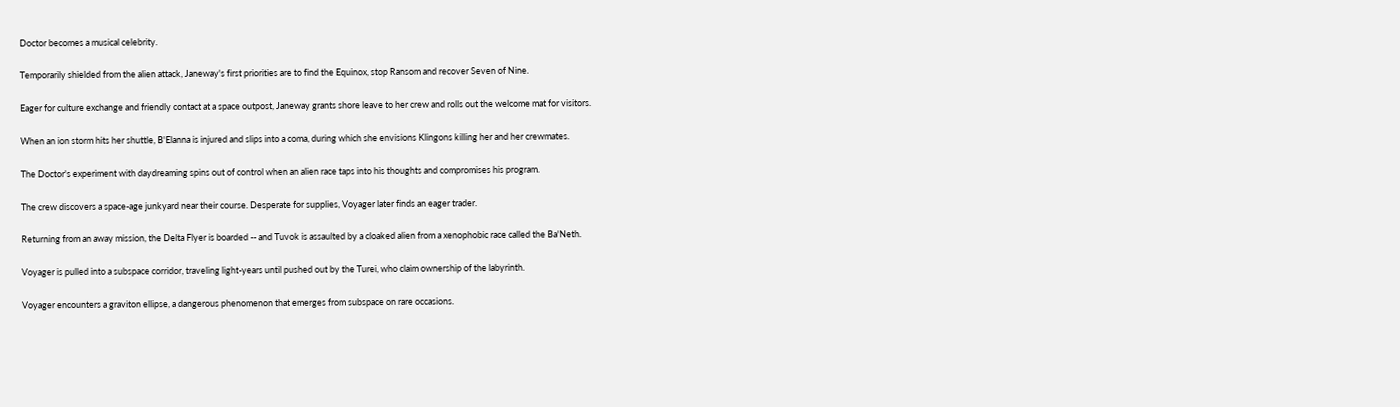Doctor becomes a musical celebrity.

Temporarily shielded from the alien attack, Janeway's first priorities are to find the Equinox, stop Ransom and recover Seven of Nine.

Eager for culture exchange and friendly contact at a space outpost, Janeway grants shore leave to her crew and rolls out the welcome mat for visitors.

When an ion storm hits her shuttle, B'Elanna is injured and slips into a coma, during which she envisions Klingons killing her and her crewmates.

The Doctor's experiment with daydreaming spins out of control when an alien race taps into his thoughts and compromises his program.

The crew discovers a space-age junkyard near their course. Desperate for supplies, Voyager later finds an eager trader.

Returning from an away mission, the Delta Flyer is boarded -- and Tuvok is assaulted by a cloaked alien from a xenophobic race called the Ba'Neth.

Voyager is pulled into a subspace corridor, traveling light-years until pushed out by the Turei, who claim ownership of the labyrinth.

Voyager encounters a graviton ellipse, a dangerous phenomenon that emerges from subspace on rare occasions.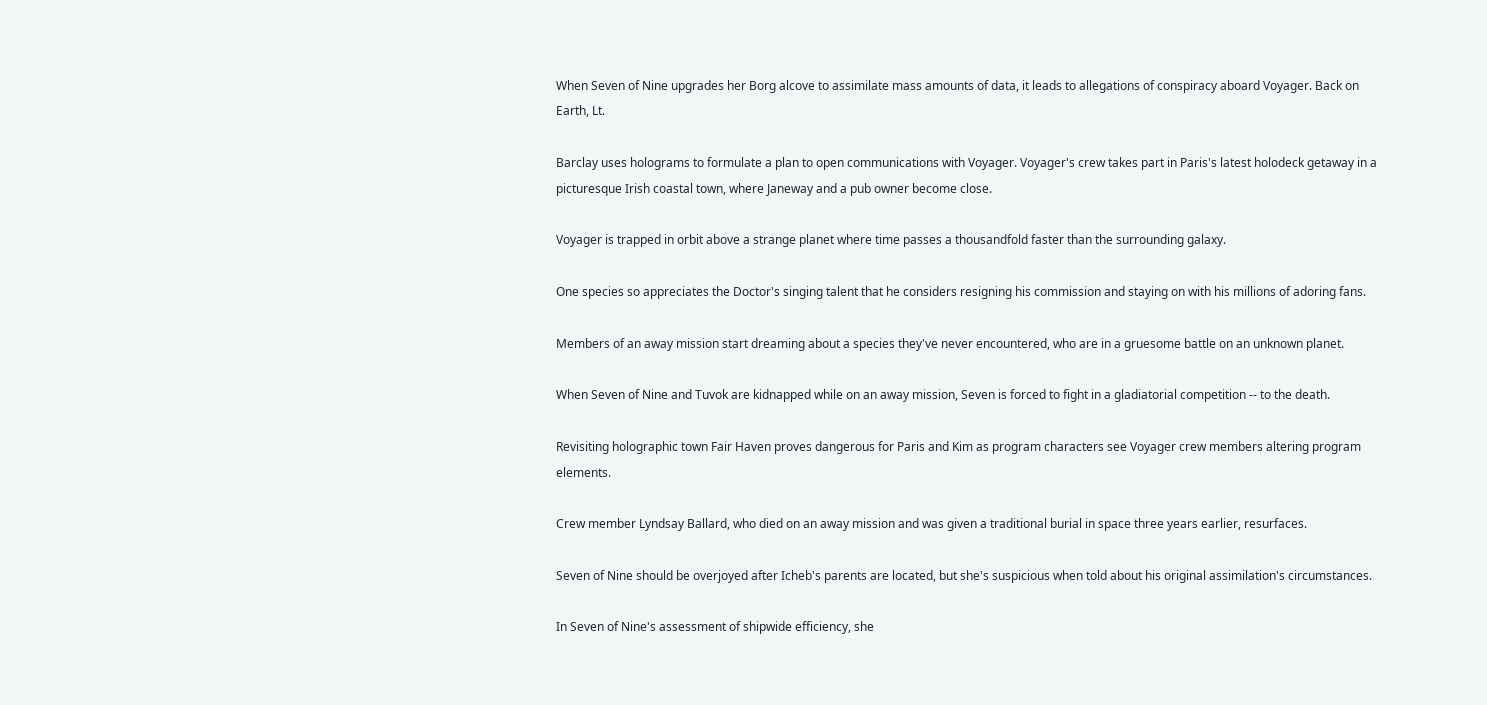When Seven of Nine upgrades her Borg alcove to assimilate mass amounts of data, it leads to allegations of conspiracy aboard Voyager. Back on Earth, Lt.

Barclay uses holograms to formulate a plan to open communications with Voyager. Voyager's crew takes part in Paris's latest holodeck getaway in a picturesque Irish coastal town, where Janeway and a pub owner become close.

Voyager is trapped in orbit above a strange planet where time passes a thousandfold faster than the surrounding galaxy.

One species so appreciates the Doctor's singing talent that he considers resigning his commission and staying on with his millions of adoring fans.

Members of an away mission start dreaming about a species they've never encountered, who are in a gruesome battle on an unknown planet.

When Seven of Nine and Tuvok are kidnapped while on an away mission, Seven is forced to fight in a gladiatorial competition -- to the death.

Revisiting holographic town Fair Haven proves dangerous for Paris and Kim as program characters see Voyager crew members altering program elements.

Crew member Lyndsay Ballard, who died on an away mission and was given a traditional burial in space three years earlier, resurfaces.

Seven of Nine should be overjoyed after Icheb's parents are located, but she's suspicious when told about his original assimilation's circumstances.

In Seven of Nine's assessment of shipwide efficiency, she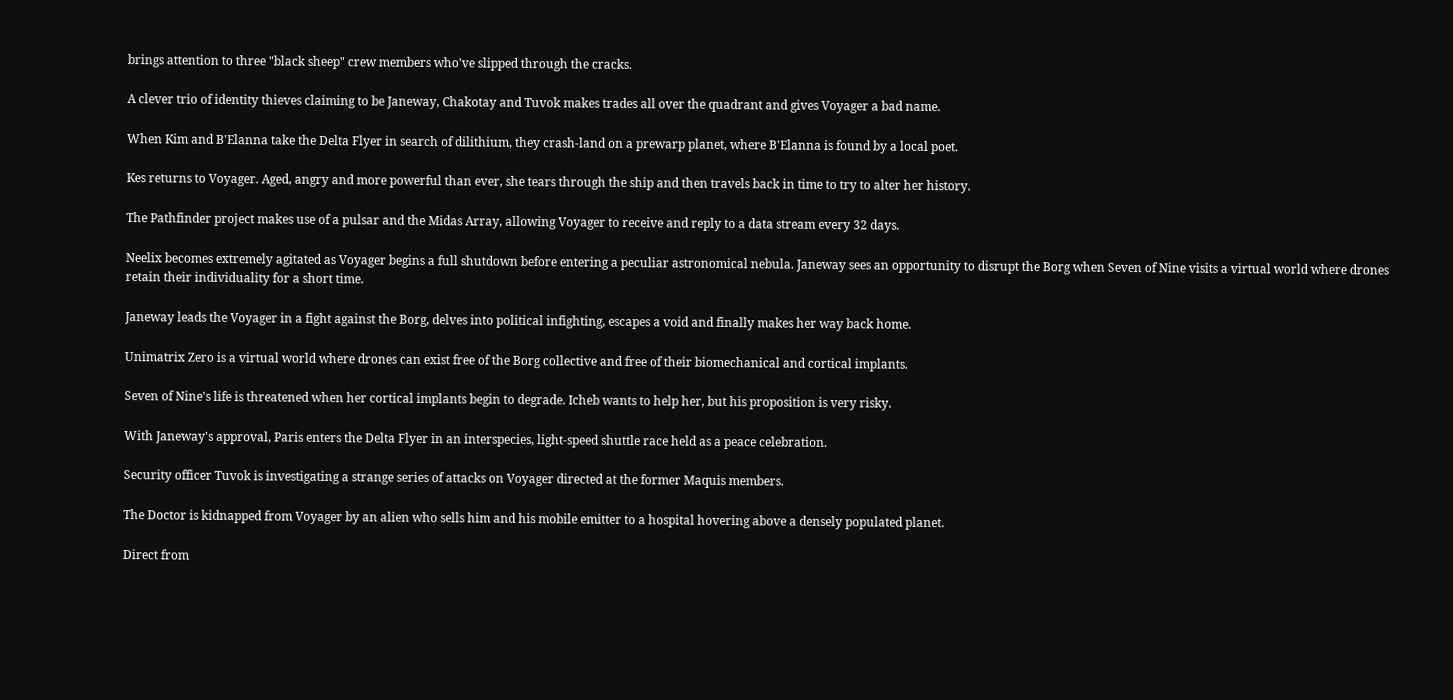brings attention to three "black sheep" crew members who've slipped through the cracks.

A clever trio of identity thieves claiming to be Janeway, Chakotay and Tuvok makes trades all over the quadrant and gives Voyager a bad name.

When Kim and B'Elanna take the Delta Flyer in search of dilithium, they crash-land on a prewarp planet, where B'Elanna is found by a local poet.

Kes returns to Voyager. Aged, angry and more powerful than ever, she tears through the ship and then travels back in time to try to alter her history.

The Pathfinder project makes use of a pulsar and the Midas Array, allowing Voyager to receive and reply to a data stream every 32 days.

Neelix becomes extremely agitated as Voyager begins a full shutdown before entering a peculiar astronomical nebula. Janeway sees an opportunity to disrupt the Borg when Seven of Nine visits a virtual world where drones retain their individuality for a short time.

Janeway leads the Voyager in a fight against the Borg, delves into political infighting, escapes a void and finally makes her way back home.

Unimatrix Zero is a virtual world where drones can exist free of the Borg collective and free of their biomechanical and cortical implants.

Seven of Nine's life is threatened when her cortical implants begin to degrade. Icheb wants to help her, but his proposition is very risky.

With Janeway's approval, Paris enters the Delta Flyer in an interspecies, light-speed shuttle race held as a peace celebration.

Security officer Tuvok is investigating a strange series of attacks on Voyager directed at the former Maquis members.

The Doctor is kidnapped from Voyager by an alien who sells him and his mobile emitter to a hospital hovering above a densely populated planet.

Direct from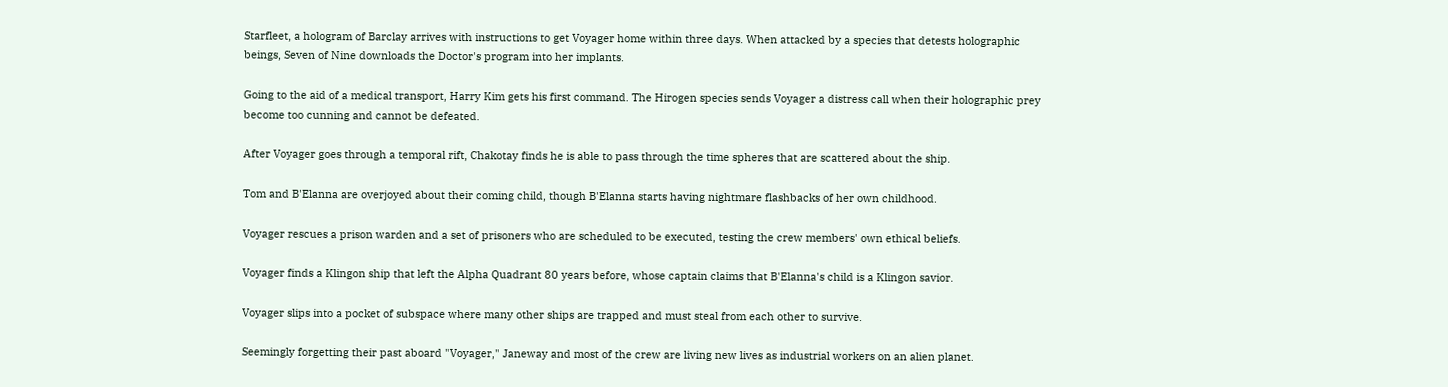Starfleet, a hologram of Barclay arrives with instructions to get Voyager home within three days. When attacked by a species that detests holographic beings, Seven of Nine downloads the Doctor's program into her implants.

Going to the aid of a medical transport, Harry Kim gets his first command. The Hirogen species sends Voyager a distress call when their holographic prey become too cunning and cannot be defeated.

After Voyager goes through a temporal rift, Chakotay finds he is able to pass through the time spheres that are scattered about the ship.

Tom and B'Elanna are overjoyed about their coming child, though B'Elanna starts having nightmare flashbacks of her own childhood.

Voyager rescues a prison warden and a set of prisoners who are scheduled to be executed, testing the crew members' own ethical beliefs.

Voyager finds a Klingon ship that left the Alpha Quadrant 80 years before, whose captain claims that B'Elanna's child is a Klingon savior.

Voyager slips into a pocket of subspace where many other ships are trapped and must steal from each other to survive.

Seemingly forgetting their past aboard "Voyager," Janeway and most of the crew are living new lives as industrial workers on an alien planet.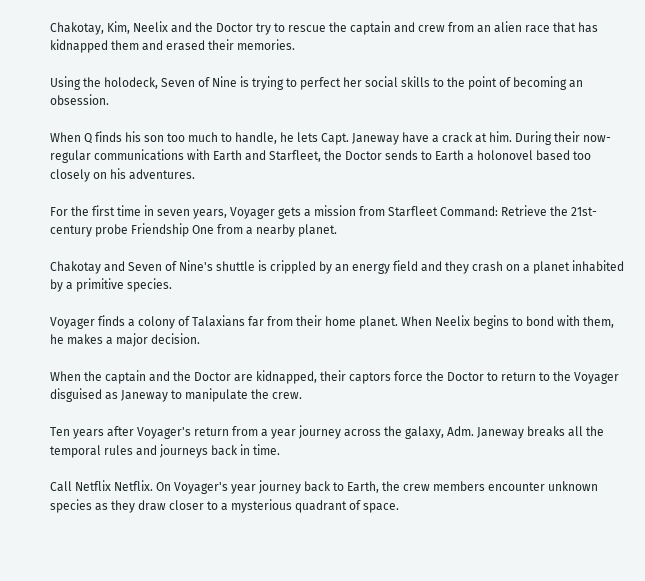Chakotay, Kim, Neelix and the Doctor try to rescue the captain and crew from an alien race that has kidnapped them and erased their memories.

Using the holodeck, Seven of Nine is trying to perfect her social skills to the point of becoming an obsession.

When Q finds his son too much to handle, he lets Capt. Janeway have a crack at him. During their now-regular communications with Earth and Starfleet, the Doctor sends to Earth a holonovel based too closely on his adventures.

For the first time in seven years, Voyager gets a mission from Starfleet Command: Retrieve the 21st-century probe Friendship One from a nearby planet.

Chakotay and Seven of Nine's shuttle is crippled by an energy field and they crash on a planet inhabited by a primitive species.

Voyager finds a colony of Talaxians far from their home planet. When Neelix begins to bond with them, he makes a major decision.

When the captain and the Doctor are kidnapped, their captors force the Doctor to return to the Voyager disguised as Janeway to manipulate the crew.

Ten years after Voyager's return from a year journey across the galaxy, Adm. Janeway breaks all the temporal rules and journeys back in time.

Call Netflix Netflix. On Voyager's year journey back to Earth, the crew members encounter unknown species as they draw closer to a mysterious quadrant of space.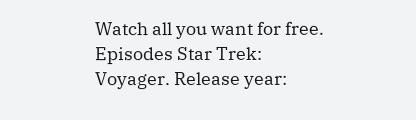Watch all you want for free. Episodes Star Trek: Voyager. Release year: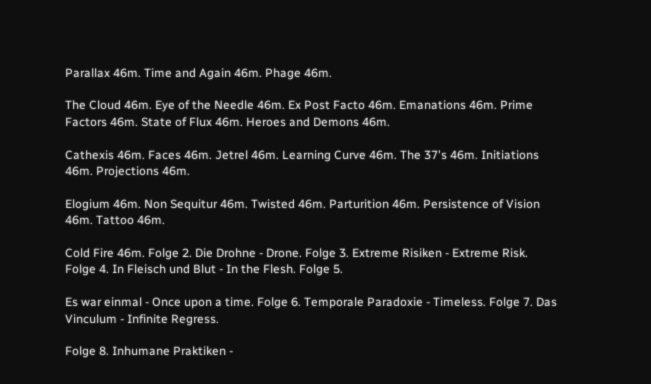Parallax 46m. Time and Again 46m. Phage 46m.

The Cloud 46m. Eye of the Needle 46m. Ex Post Facto 46m. Emanations 46m. Prime Factors 46m. State of Flux 46m. Heroes and Demons 46m.

Cathexis 46m. Faces 46m. Jetrel 46m. Learning Curve 46m. The 37's 46m. Initiations 46m. Projections 46m.

Elogium 46m. Non Sequitur 46m. Twisted 46m. Parturition 46m. Persistence of Vision 46m. Tattoo 46m.

Cold Fire 46m. Folge 2. Die Drohne - Drone. Folge 3. Extreme Risiken - Extreme Risk. Folge 4. In Fleisch und Blut - In the Flesh. Folge 5.

Es war einmal - Once upon a time. Folge 6. Temporale Paradoxie - Timeless. Folge 7. Das Vinculum - Infinite Regress.

Folge 8. Inhumane Praktiken -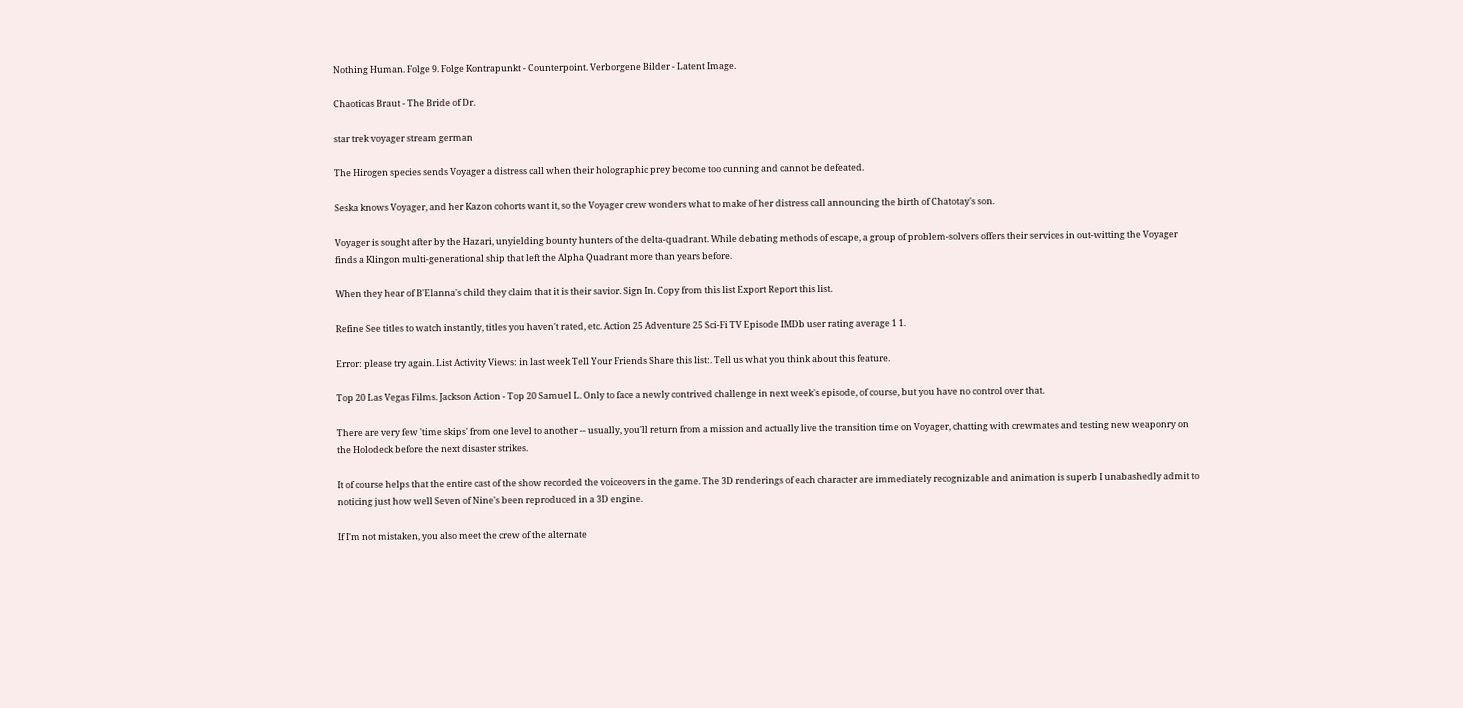Nothing Human. Folge 9. Folge Kontrapunkt - Counterpoint. Verborgene Bilder - Latent Image.

Chaoticas Braut - The Bride of Dr.

star trek voyager stream german

The Hirogen species sends Voyager a distress call when their holographic prey become too cunning and cannot be defeated.

Seska knows Voyager, and her Kazon cohorts want it, so the Voyager crew wonders what to make of her distress call announcing the birth of Chatotay's son.

Voyager is sought after by the Hazari, unyielding bounty hunters of the delta-quadrant. While debating methods of escape, a group of problem-solvers offers their services in out-witting the Voyager finds a Klingon multi-generational ship that left the Alpha Quadrant more than years before.

When they hear of B'Elanna's child they claim that it is their savior. Sign In. Copy from this list Export Report this list.

Refine See titles to watch instantly, titles you haven't rated, etc. Action 25 Adventure 25 Sci-Fi TV Episode IMDb user rating average 1 1.

Error: please try again. List Activity Views: in last week Tell Your Friends Share this list:. Tell us what you think about this feature.

Top 20 Las Vegas Films. Jackson Action - Top 20 Samuel L. Only to face a newly contrived challenge in next week's episode, of course, but you have no control over that.

There are very few 'time skips' from one level to another -- usually, you'll return from a mission and actually live the transition time on Voyager, chatting with crewmates and testing new weaponry on the Holodeck before the next disaster strikes.

It of course helps that the entire cast of the show recorded the voiceovers in the game. The 3D renderings of each character are immediately recognizable and animation is superb I unabashedly admit to noticing just how well Seven of Nine's been reproduced in a 3D engine.

If I'm not mistaken, you also meet the crew of the alternate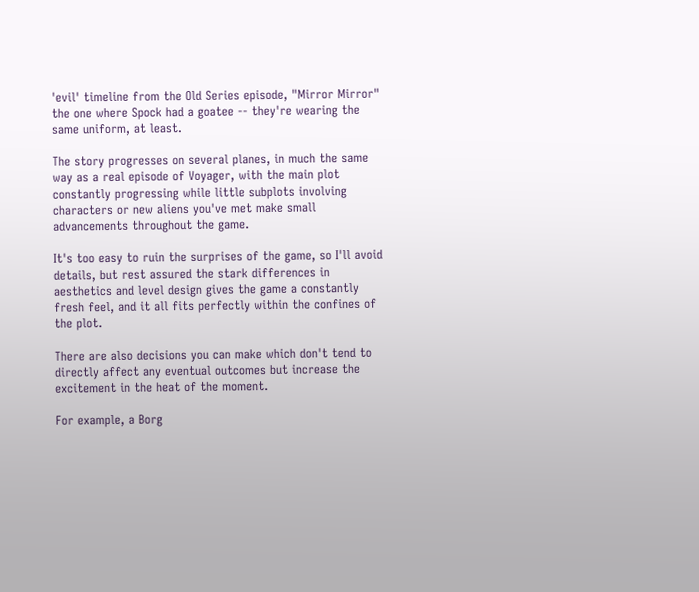'evil' timeline from the Old Series episode, "Mirror Mirror" the one where Spock had a goatee -- they're wearing the same uniform, at least.

The story progresses on several planes, in much the same way as a real episode of Voyager, with the main plot constantly progressing while little subplots involving characters or new aliens you've met make small advancements throughout the game.

It's too easy to ruin the surprises of the game, so I'll avoid details, but rest assured the stark differences in aesthetics and level design gives the game a constantly fresh feel, and it all fits perfectly within the confines of the plot.

There are also decisions you can make which don't tend to directly affect any eventual outcomes but increase the excitement in the heat of the moment.

For example, a Borg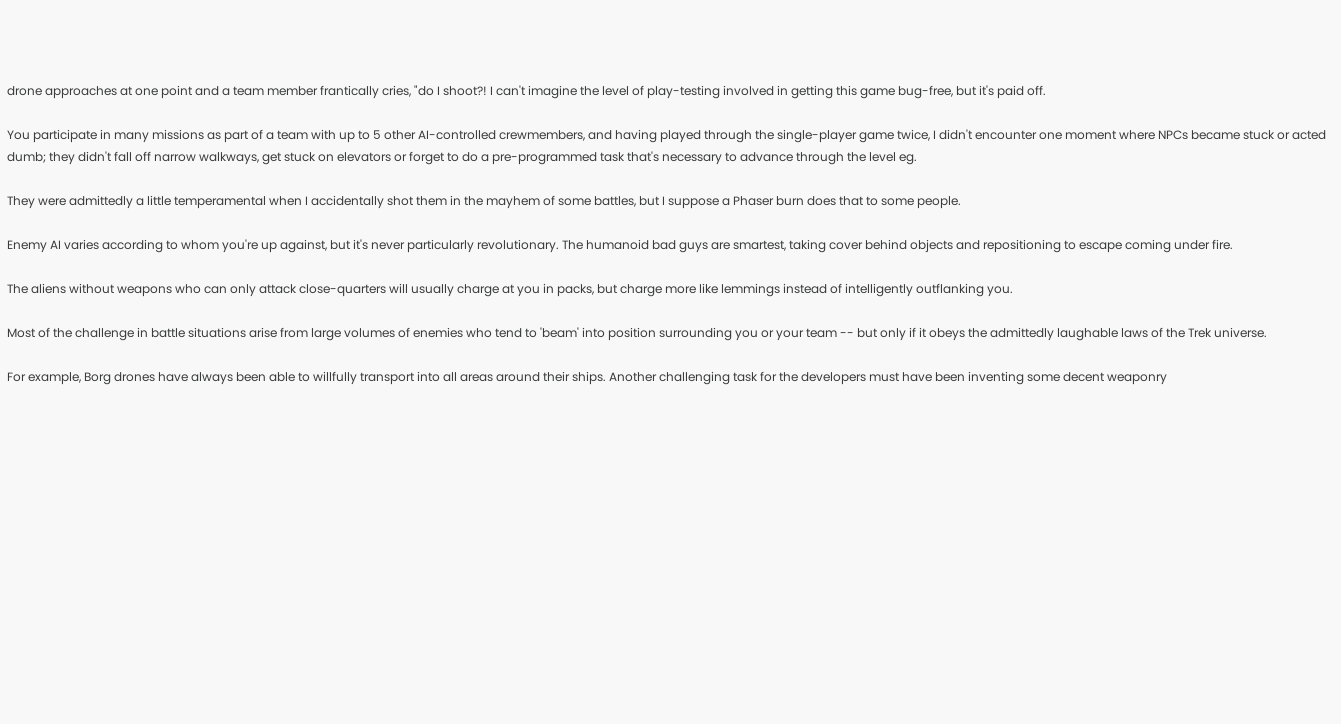drone approaches at one point and a team member frantically cries, "do I shoot?! I can't imagine the level of play-testing involved in getting this game bug-free, but it's paid off.

You participate in many missions as part of a team with up to 5 other AI-controlled crewmembers, and having played through the single-player game twice, I didn't encounter one moment where NPCs became stuck or acted dumb; they didn't fall off narrow walkways, get stuck on elevators or forget to do a pre-programmed task that's necessary to advance through the level eg.

They were admittedly a little temperamental when I accidentally shot them in the mayhem of some battles, but I suppose a Phaser burn does that to some people.

Enemy AI varies according to whom you're up against, but it's never particularly revolutionary. The humanoid bad guys are smartest, taking cover behind objects and repositioning to escape coming under fire.

The aliens without weapons who can only attack close-quarters will usually charge at you in packs, but charge more like lemmings instead of intelligently outflanking you.

Most of the challenge in battle situations arise from large volumes of enemies who tend to 'beam' into position surrounding you or your team -- but only if it obeys the admittedly laughable laws of the Trek universe.

For example, Borg drones have always been able to willfully transport into all areas around their ships. Another challenging task for the developers must have been inventing some decent weaponry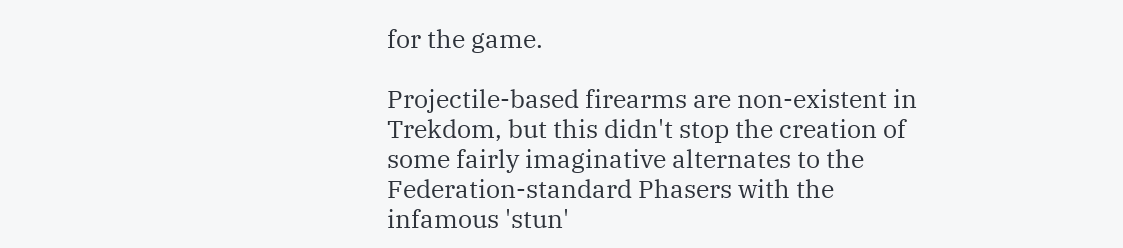for the game.

Projectile-based firearms are non-existent in Trekdom, but this didn't stop the creation of some fairly imaginative alternates to the Federation-standard Phasers with the infamous 'stun'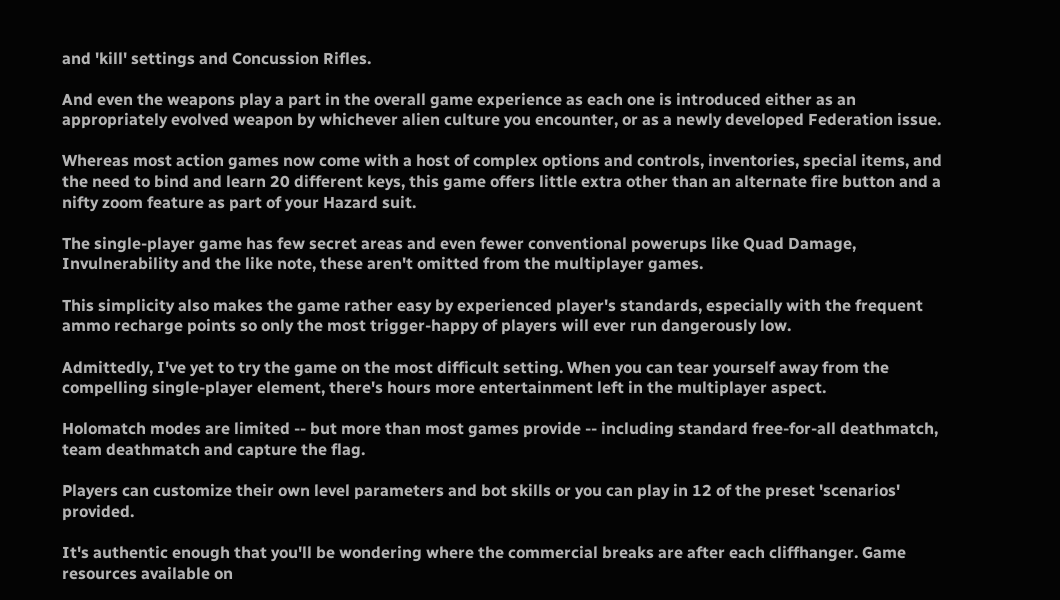and 'kill' settings and Concussion Rifles.

And even the weapons play a part in the overall game experience as each one is introduced either as an appropriately evolved weapon by whichever alien culture you encounter, or as a newly developed Federation issue.

Whereas most action games now come with a host of complex options and controls, inventories, special items, and the need to bind and learn 20 different keys, this game offers little extra other than an alternate fire button and a nifty zoom feature as part of your Hazard suit.

The single-player game has few secret areas and even fewer conventional powerups like Quad Damage, Invulnerability and the like note, these aren't omitted from the multiplayer games.

This simplicity also makes the game rather easy by experienced player's standards, especially with the frequent ammo recharge points so only the most trigger-happy of players will ever run dangerously low.

Admittedly, I've yet to try the game on the most difficult setting. When you can tear yourself away from the compelling single-player element, there's hours more entertainment left in the multiplayer aspect.

Holomatch modes are limited -- but more than most games provide -- including standard free-for-all deathmatch, team deathmatch and capture the flag.

Players can customize their own level parameters and bot skills or you can play in 12 of the preset 'scenarios' provided.

It's authentic enough that you'll be wondering where the commercial breaks are after each cliffhanger. Game resources available on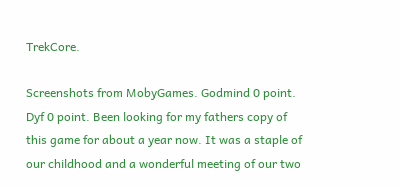TrekCore.

Screenshots from MobyGames. Godmind 0 point. Dyf 0 point. Been looking for my fathers copy of this game for about a year now. It was a staple of our childhood and a wonderful meeting of our two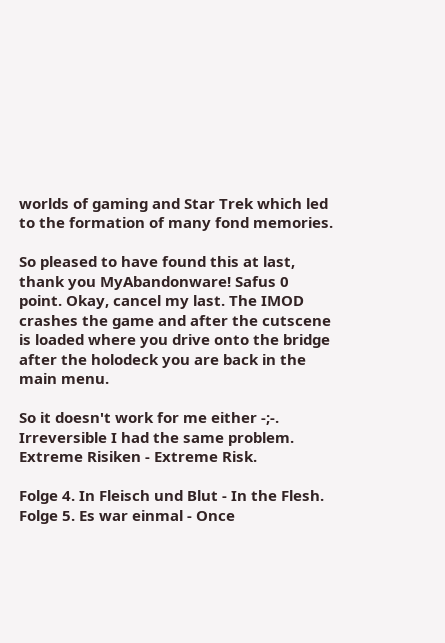worlds of gaming and Star Trek which led to the formation of many fond memories.

So pleased to have found this at last, thank you MyAbandonware! Safus 0 point. Okay, cancel my last. The IMOD crashes the game and after the cutscene is loaded where you drive onto the bridge after the holodeck you are back in the main menu.

So it doesn't work for me either -;-. Irreversible I had the same problem. Extreme Risiken - Extreme Risk.

Folge 4. In Fleisch und Blut - In the Flesh. Folge 5. Es war einmal - Once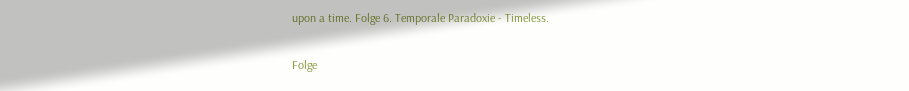upon a time. Folge 6. Temporale Paradoxie - Timeless.

Folge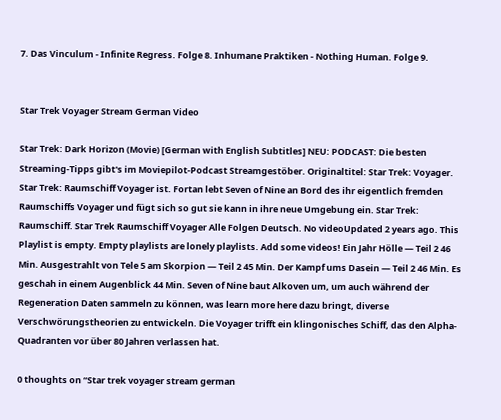7. Das Vinculum - Infinite Regress. Folge 8. Inhumane Praktiken - Nothing Human. Folge 9.


Star Trek Voyager Stream German Video

Star Trek: Dark Horizon (Movie) [German with English Subtitles] NEU: PODCAST: Die besten Streaming-Tipps gibt's im Moviepilot-Podcast Streamgestöber. Originaltitel: Star Trek: Voyager. Star Trek: Raumschiff Voyager ist. Fortan lebt Seven of Nine an Bord des ihr eigentlich fremden Raumschiffs Voyager und fügt sich so gut sie kann in ihre neue Umgebung ein. Star Trek: Raumschiff. Star Trek Raumschiff Voyager Alle Folgen Deutsch. No videoUpdated 2 years ago. This Playlist is empty. Empty playlists are lonely playlists. Add some videos! Ein Jahr Hölle — Teil 2 46 Min. Ausgestrahlt von Tele 5 am Skorpion — Teil 2 45 Min. Der Kampf ums Dasein — Teil 2 46 Min. Es geschah in einem Augenblick 44 Min. Seven of Nine baut Alkoven um, um auch während der Regeneration Daten sammeln zu können, was learn more here dazu bringt, diverse Verschwörungstheorien zu entwickeln. Die Voyager trifft ein klingonisches Schiff, das den Alpha-Quadranten vor über 80 Jahren verlassen hat.

0 thoughts on “Star trek voyager stream german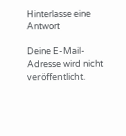Hinterlasse eine Antwort

Deine E-Mail-Adresse wird nicht veröffentlicht.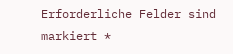Erforderliche Felder sind markiert *